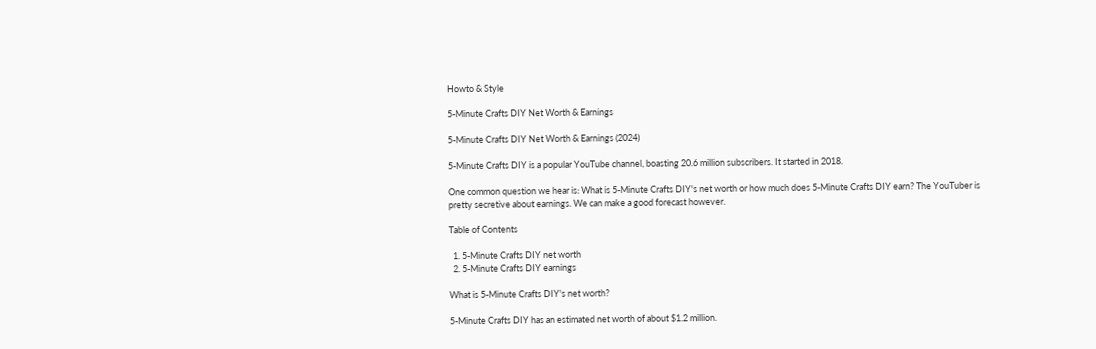Howto & Style

5-Minute Crafts DIY Net Worth & Earnings

5-Minute Crafts DIY Net Worth & Earnings (2024)

5-Minute Crafts DIY is a popular YouTube channel, boasting 20.6 million subscribers. It started in 2018.

One common question we hear is: What is 5-Minute Crafts DIY's net worth or how much does 5-Minute Crafts DIY earn? The YouTuber is pretty secretive about earnings. We can make a good forecast however.

Table of Contents

  1. 5-Minute Crafts DIY net worth
  2. 5-Minute Crafts DIY earnings

What is 5-Minute Crafts DIY's net worth?

5-Minute Crafts DIY has an estimated net worth of about $1.2 million.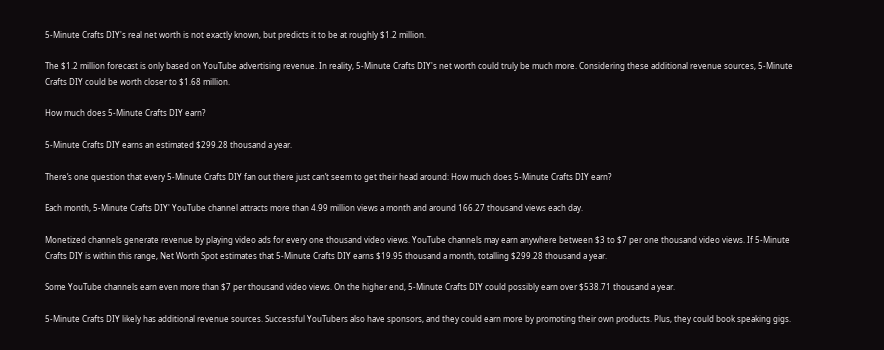5-Minute Crafts DIY's real net worth is not exactly known, but predicts it to be at roughly $1.2 million.

The $1.2 million forecast is only based on YouTube advertising revenue. In reality, 5-Minute Crafts DIY's net worth could truly be much more. Considering these additional revenue sources, 5-Minute Crafts DIY could be worth closer to $1.68 million.

How much does 5-Minute Crafts DIY earn?

5-Minute Crafts DIY earns an estimated $299.28 thousand a year.

There’s one question that every 5-Minute Crafts DIY fan out there just can’t seem to get their head around: How much does 5-Minute Crafts DIY earn?

Each month, 5-Minute Crafts DIY' YouTube channel attracts more than 4.99 million views a month and around 166.27 thousand views each day.

Monetized channels generate revenue by playing video ads for every one thousand video views. YouTube channels may earn anywhere between $3 to $7 per one thousand video views. If 5-Minute Crafts DIY is within this range, Net Worth Spot estimates that 5-Minute Crafts DIY earns $19.95 thousand a month, totalling $299.28 thousand a year.

Some YouTube channels earn even more than $7 per thousand video views. On the higher end, 5-Minute Crafts DIY could possibly earn over $538.71 thousand a year.

5-Minute Crafts DIY likely has additional revenue sources. Successful YouTubers also have sponsors, and they could earn more by promoting their own products. Plus, they could book speaking gigs.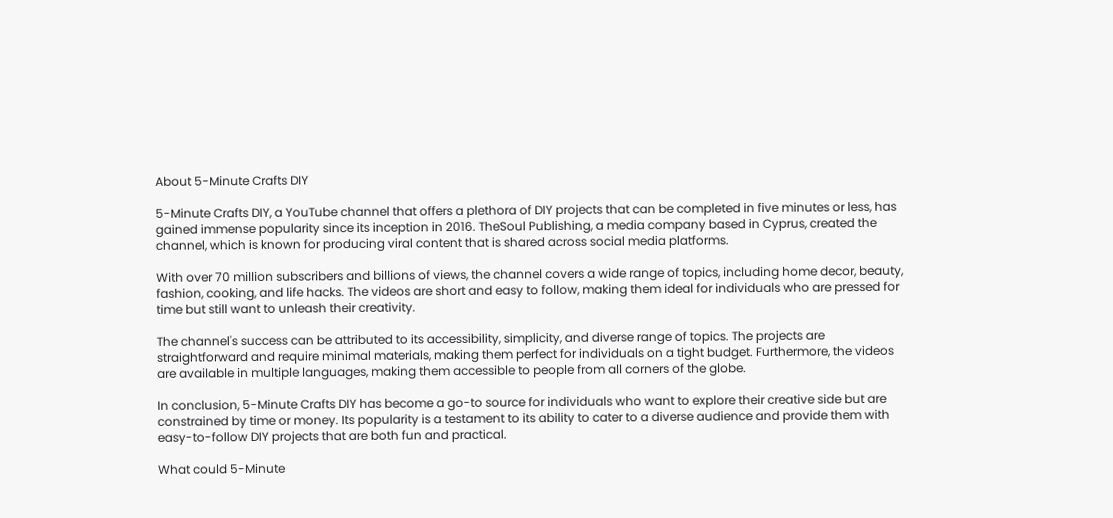About 5-Minute Crafts DIY

5-Minute Crafts DIY, a YouTube channel that offers a plethora of DIY projects that can be completed in five minutes or less, has gained immense popularity since its inception in 2016. TheSoul Publishing, a media company based in Cyprus, created the channel, which is known for producing viral content that is shared across social media platforms.

With over 70 million subscribers and billions of views, the channel covers a wide range of topics, including home decor, beauty, fashion, cooking, and life hacks. The videos are short and easy to follow, making them ideal for individuals who are pressed for time but still want to unleash their creativity.

The channel's success can be attributed to its accessibility, simplicity, and diverse range of topics. The projects are straightforward and require minimal materials, making them perfect for individuals on a tight budget. Furthermore, the videos are available in multiple languages, making them accessible to people from all corners of the globe.

In conclusion, 5-Minute Crafts DIY has become a go-to source for individuals who want to explore their creative side but are constrained by time or money. Its popularity is a testament to its ability to cater to a diverse audience and provide them with easy-to-follow DIY projects that are both fun and practical.

What could 5-Minute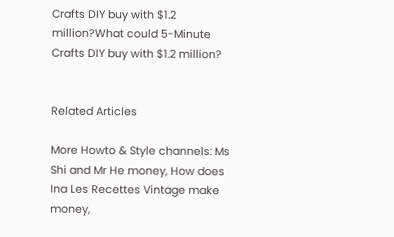Crafts DIY buy with $1.2 million?What could 5-Minute Crafts DIY buy with $1.2 million?


Related Articles

More Howto & Style channels: Ms Shi and Mr He money, How does Ina Les Recettes Vintage make money,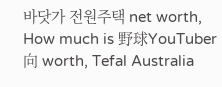바닷가 전원주택 net worth, How much is 野球YouTuber向 worth, Tefal Australia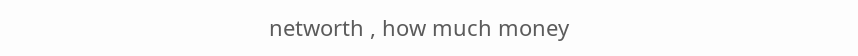networth , how much money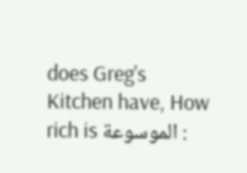does Greg's Kitchen have, How rich is الموسوعة :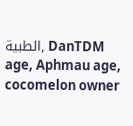الطبية, DanTDM age, Aphmau age, cocomelon owner